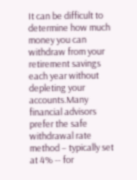It can be difficult to determine how much money you can withdraw from your retirement savings each year without depleting your accounts.Many financial advisors prefer the safe withdrawal rate method – typically set at 4% -- for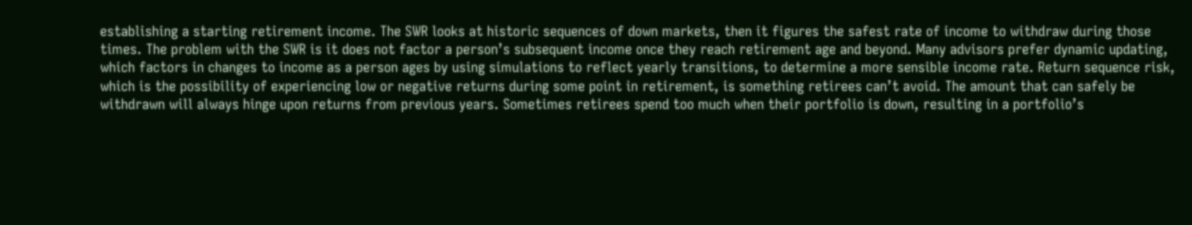establishing a starting retirement income. The SWR looks at historic sequences of down markets, then it figures the safest rate of income to withdraw during those times. The problem with the SWR is it does not factor a person’s subsequent income once they reach retirement age and beyond. Many advisors prefer dynamic updating, which factors in changes to income as a person ages by using simulations to reflect yearly transitions, to determine a more sensible income rate. Return sequence risk, which is the possibility of experiencing low or negative returns during some point in retirement, is something retirees can’t avoid. The amount that can safely be withdrawn will always hinge upon returns from previous years. Sometimes retirees spend too much when their portfolio is down, resulting in a portfolio’s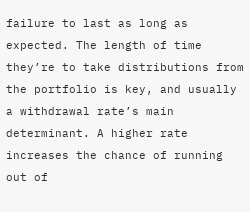failure to last as long as expected. The length of time they’re to take distributions from the portfolio is key, and usually a withdrawal rate’s main determinant. A higher rate increases the chance of running out of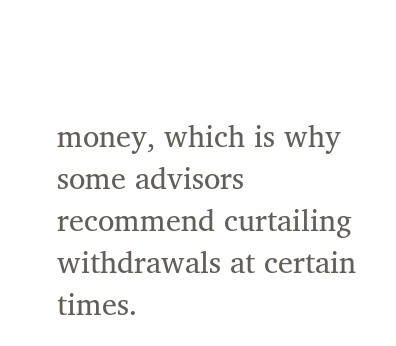money, which is why some advisors recommend curtailing withdrawals at certain times.